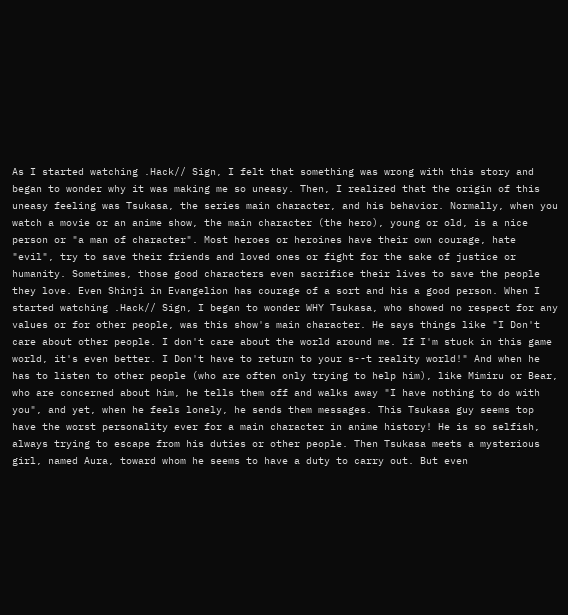As I started watching .Hack// Sign, I felt that something was wrong with this story and began to wonder why it was making me so uneasy. Then, I realized that the origin of this uneasy feeling was Tsukasa, the series main character, and his behavior. Normally, when you watch a movie or an anime show, the main character (the hero), young or old, is a nice person or "a man of character". Most heroes or heroines have their own courage, hate "evil", try to save their friends and loved ones or fight for the sake of justice or humanity. Sometimes, those good characters even sacrifice their lives to save the people they love. Even Shinji in Evangelion has courage of a sort and his a good person. When I started watching .Hack// Sign, I began to wonder WHY Tsukasa, who showed no respect for any values or for other people, was this show's main character. He says things like "I Don't care about other people. I don't care about the world around me. If I'm stuck in this game world, it's even better. I Don't have to return to your s--t reality world!" And when he has to listen to other people (who are often only trying to help him), like Mimiru or Bear, who are concerned about him, he tells them off and walks away "I have nothing to do with you", and yet, when he feels lonely, he sends them messages. This Tsukasa guy seems top have the worst personality ever for a main character in anime history! He is so selfish, always trying to escape from his duties or other people. Then Tsukasa meets a mysterious girl, named Aura, toward whom he seems to have a duty to carry out. But even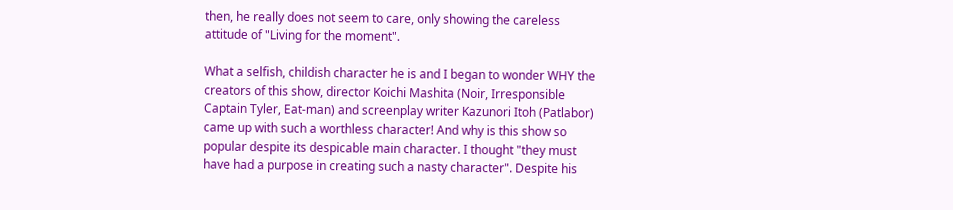then, he really does not seem to care, only showing the careless attitude of "Living for the moment".

What a selfish, childish character he is and I began to wonder WHY the creators of this show, director Koichi Mashita (Noir, Irresponsible Captain Tyler, Eat-man) and screenplay writer Kazunori Itoh (Patlabor) came up with such a worthless character! And why is this show so popular despite its despicable main character. I thought "they must have had a purpose in creating such a nasty character". Despite his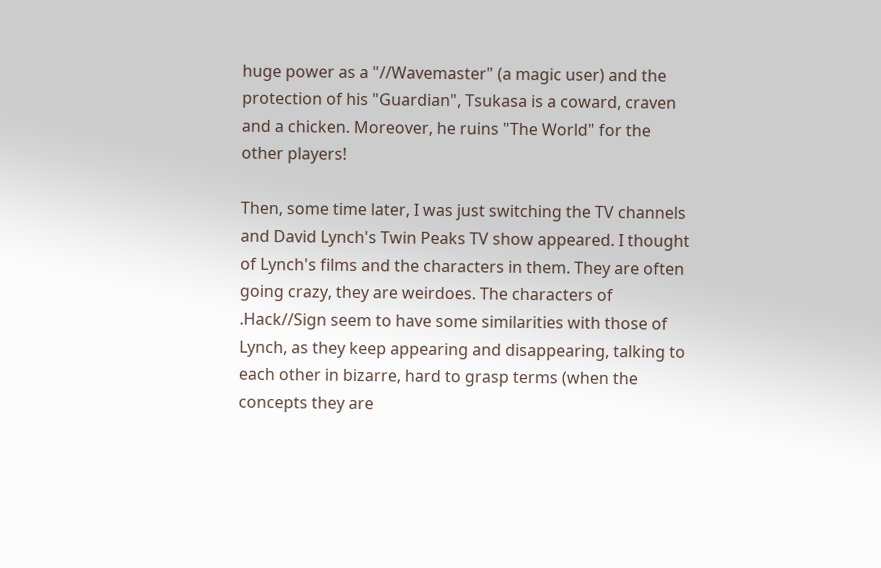huge power as a "//Wavemaster" (a magic user) and the protection of his "Guardian", Tsukasa is a coward, craven and a chicken. Moreover, he ruins "The World" for the other players!

Then, some time later, I was just switching the TV channels and David Lynch's Twin Peaks TV show appeared. I thought of Lynch's films and the characters in them. They are often going crazy, they are weirdoes. The characters of .Hack//Sign seem to have some similarities with those of Lynch, as they keep appearing and disappearing, talking to each other in bizarre, hard to grasp terms (when the concepts they are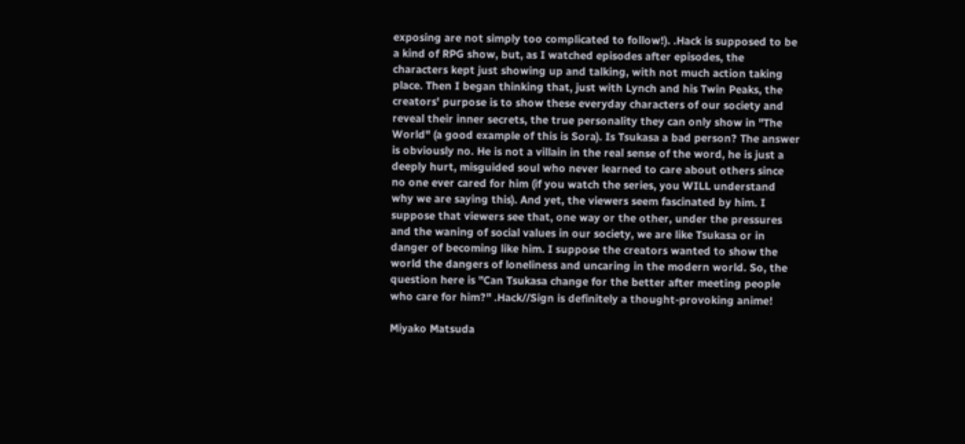exposing are not simply too complicated to follow!). .Hack is supposed to be a kind of RPG show, but, as I watched episodes after episodes, the characters kept just showing up and talking, with not much action taking place. Then I began thinking that, just with Lynch and his Twin Peaks, the creators' purpose is to show these everyday characters of our society and reveal their inner secrets, the true personality they can only show in "The World" (a good example of this is Sora). Is Tsukasa a bad person? The answer is obviously no. He is not a villain in the real sense of the word, he is just a deeply hurt, misguided soul who never learned to care about others since no one ever cared for him (if you watch the series, you WILL understand why we are saying this). And yet, the viewers seem fascinated by him. I suppose that viewers see that, one way or the other, under the pressures and the waning of social values in our society, we are like Tsukasa or in danger of becoming like him. I suppose the creators wanted to show the world the dangers of loneliness and uncaring in the modern world. So, the question here is "Can Tsukasa change for the better after meeting people who care for him?" .Hack//Sign is definitely a thought-provoking anime!

Miyako Matsuda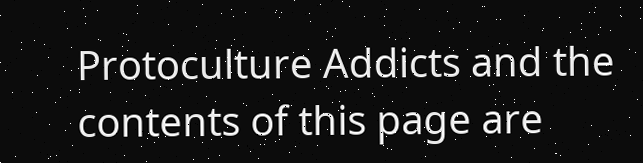Protoculture Addicts and the contents of this page are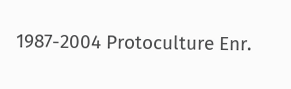1987-2004 Protoculture Enr.